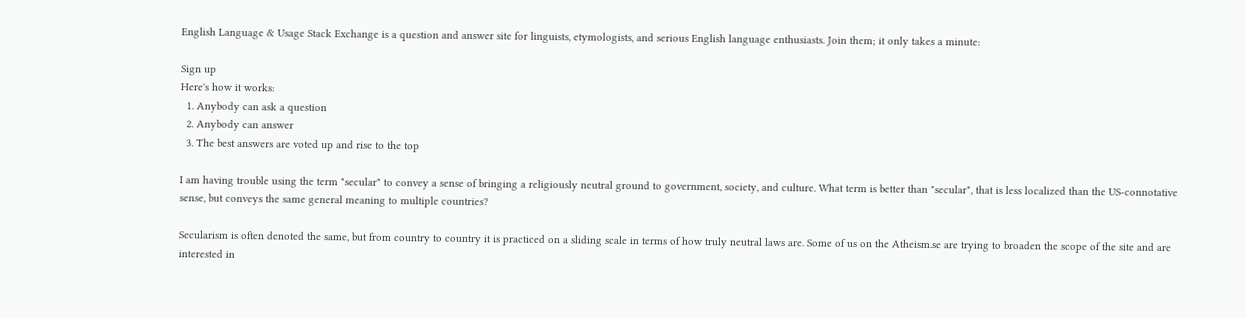English Language & Usage Stack Exchange is a question and answer site for linguists, etymologists, and serious English language enthusiasts. Join them; it only takes a minute:

Sign up
Here's how it works:
  1. Anybody can ask a question
  2. Anybody can answer
  3. The best answers are voted up and rise to the top

I am having trouble using the term "secular" to convey a sense of bringing a religiously neutral ground to government, society, and culture. What term is better than "secular", that is less localized than the US-connotative sense, but conveys the same general meaning to multiple countries?

Secularism is often denoted the same, but from country to country it is practiced on a sliding scale in terms of how truly neutral laws are. Some of us on the Atheism.se are trying to broaden the scope of the site and are interested in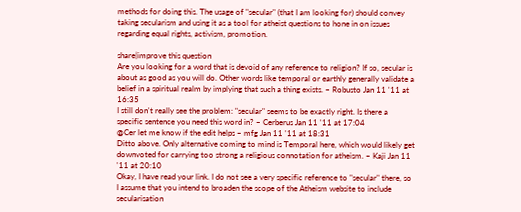methods for doing this. The usage of "secular" (that I am looking for) should convey taking secularism and using it as a tool for atheist questions to hone in on issues regarding equal rights, activism, promotion.

share|improve this question
Are you looking for a word that is devoid of any reference to religion? If so, secular is about as good as you will do. Other words like temporal or earthly generally validate a belief in a spiritual realm by implying that such a thing exists. – Robusto Jan 11 '11 at 16:35
I still don't really see the problem: "secular" seems to be exactly right. Is there a specific sentence you need this word in? – Cerberus Jan 11 '11 at 17:04
@Cer let me know if the edit helps – mfg Jan 11 '11 at 18:31
Ditto above. Only alternative coming to mind is Temporal here, which would likely get downvoted for carrying too strong a religious connotation for atheism. – Kaji Jan 11 '11 at 20:10
Okay, I have read your link. I do not see a very specific reference to "secular" there, so I assume that you intend to broaden the scope of the Atheism website to include secularisation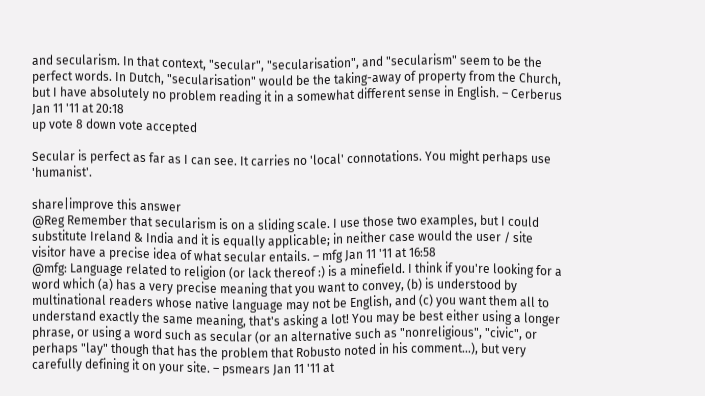and secularism. In that context, "secular", "secularisation", and "secularism" seem to be the perfect words. In Dutch, "secularisation" would be the taking-away of property from the Church, but I have absolutely no problem reading it in a somewhat different sense in English. – Cerberus Jan 11 '11 at 20:18
up vote 8 down vote accepted

Secular is perfect as far as I can see. It carries no 'local' connotations. You might perhaps use 'humanist'.

share|improve this answer
@Reg Remember that secularism is on a sliding scale. I use those two examples, but I could substitute Ireland & India and it is equally applicable; in neither case would the user / site visitor have a precise idea of what secular entails. – mfg Jan 11 '11 at 16:58
@mfg: Language related to religion (or lack thereof :) is a minefield. I think if you're looking for a word which (a) has a very precise meaning that you want to convey, (b) is understood by multinational readers whose native language may not be English, and (c) you want them all to understand exactly the same meaning, that's asking a lot! You may be best either using a longer phrase, or using a word such as secular (or an alternative such as "nonreligious", "civic", or perhaps "lay" though that has the problem that Robusto noted in his comment...), but very carefully defining it on your site. – psmears Jan 11 '11 at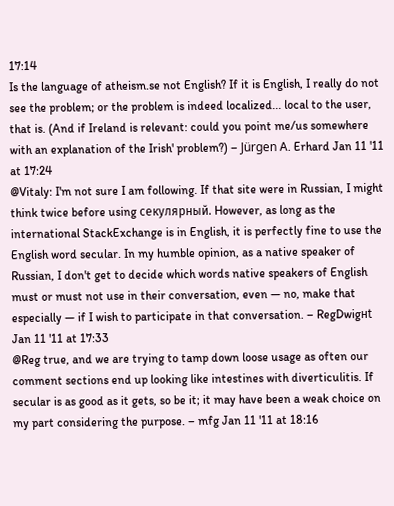17:14
Is the language of atheism.se not English? If it is English, I really do not see the problem; or the problem is indeed localized... local to the user, that is. (And if Ireland is relevant: could you point me/us somewhere with an explanation of the Irish' problem?) – Jürgen A. Erhard Jan 11 '11 at 17:24
@Vitaly: I'm not sure I am following. If that site were in Russian, I might think twice before using секулярный. However, as long as the international StackExchange is in English, it is perfectly fine to use the English word secular. In my humble opinion, as a native speaker of Russian, I don't get to decide which words native speakers of English must or must not use in their conversation, even — no, make that especially — if I wish to participate in that conversation. – RegDwigнt Jan 11 '11 at 17:33
@Reg true, and we are trying to tamp down loose usage as often our comment sections end up looking like intestines with diverticulitis. If secular is as good as it gets, so be it; it may have been a weak choice on my part considering the purpose. – mfg Jan 11 '11 at 18:16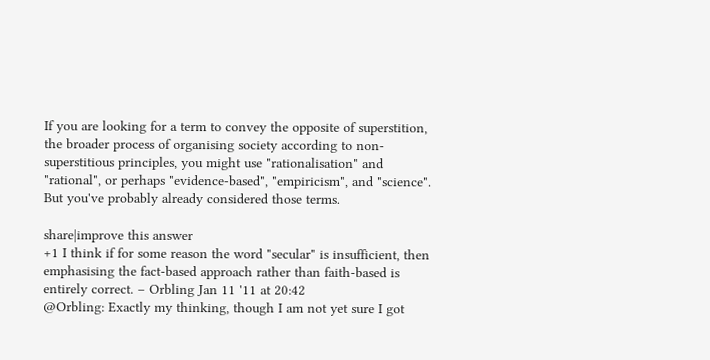If you are looking for a term to convey the opposite of superstition, the broader process of organising society according to non-superstitious principles, you might use "rationalisation" and "rational", or perhaps "evidence-based", "empiricism", and "science". But you've probably already considered those terms.

share|improve this answer
+1 I think if for some reason the word "secular" is insufficient, then emphasising the fact-based approach rather than faith-based is entirely correct. – Orbling Jan 11 '11 at 20:42
@Orbling: Exactly my thinking, though I am not yet sure I got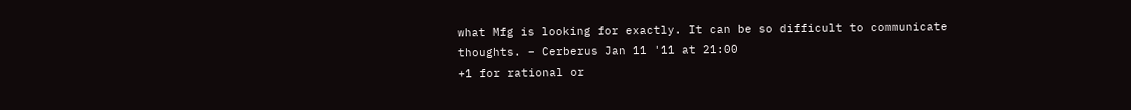what Mfg is looking for exactly. It can be so difficult to communicate thoughts. – Cerberus Jan 11 '11 at 21:00
+1 for rational or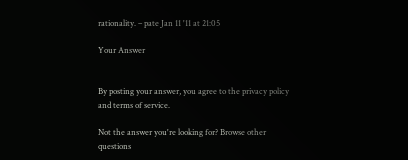rationality. – pate Jan 11 '11 at 21:05

Your Answer


By posting your answer, you agree to the privacy policy and terms of service.

Not the answer you're looking for? Browse other questions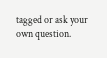tagged or ask your own question.